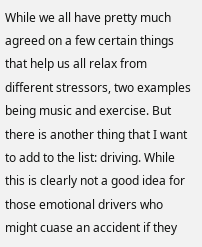While we all have pretty much agreed on a few certain things that help us all relax from different stressors, two examples being music and exercise. But there is another thing that I want to add to the list: driving. While this is clearly not a good idea for those emotional drivers who might cuase an accident if they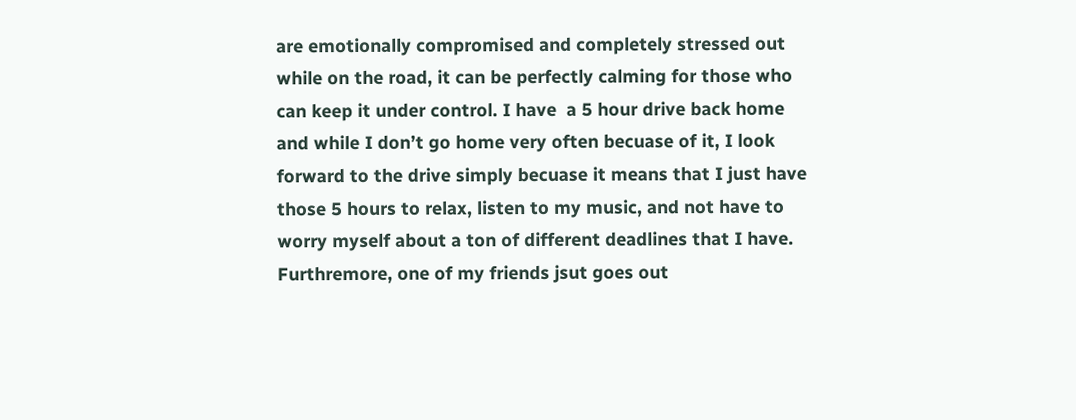are emotionally compromised and completely stressed out while on the road, it can be perfectly calming for those who can keep it under control. I have  a 5 hour drive back home and while I don’t go home very often becuase of it, I look forward to the drive simply becuase it means that I just have those 5 hours to relax, listen to my music, and not have to worry myself about a ton of different deadlines that I have. Furthremore, one of my friends jsut goes out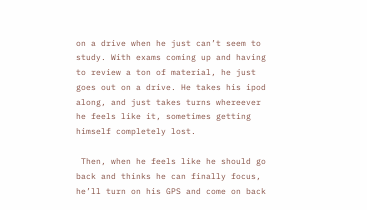on a drive when he just can’t seem to study. With exams coming up and having to review a ton of material, he just goes out on a drive. He takes his ipod along, and just takes turns whereever he feels like it, sometimes getting himself completely lost.

 Then, when he feels like he should go back and thinks he can finally focus, he’ll turn on his GPS and come on back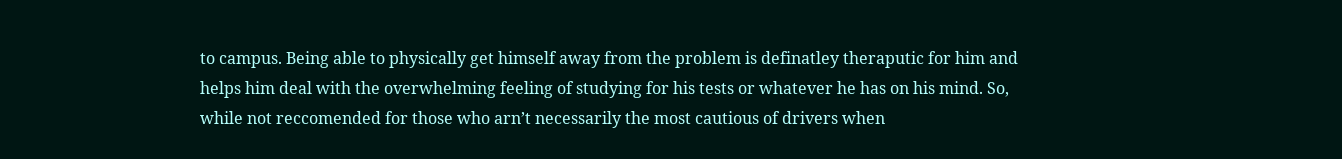to campus. Being able to physically get himself away from the problem is definatley theraputic for him and helps him deal with the overwhelming feeling of studying for his tests or whatever he has on his mind. So, while not reccomended for those who arn’t necessarily the most cautious of drivers when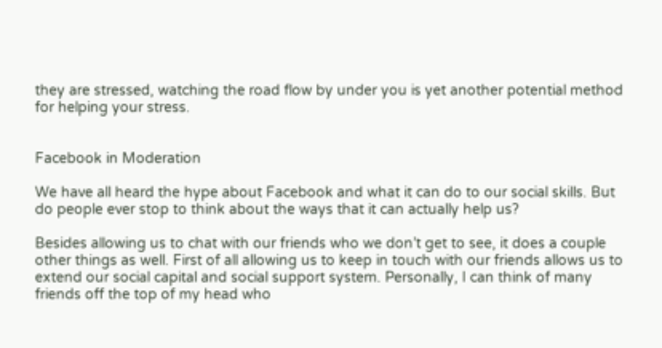they are stressed, watching the road flow by under you is yet another potential method for helping your stress.


Facebook in Moderation

We have all heard the hype about Facebook and what it can do to our social skills. But do people ever stop to think about the ways that it can actually help us?

Besides allowing us to chat with our friends who we don’t get to see, it does a couple other things as well. First of all allowing us to keep in touch with our friends allows us to extend our social capital and social support system. Personally, I can think of many friends off the top of my head who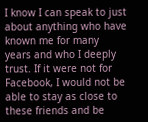I know I can speak to just about anything who have known me for many years and who I deeply trust. If it were not for Facebook, I would not be able to stay as close to these friends and be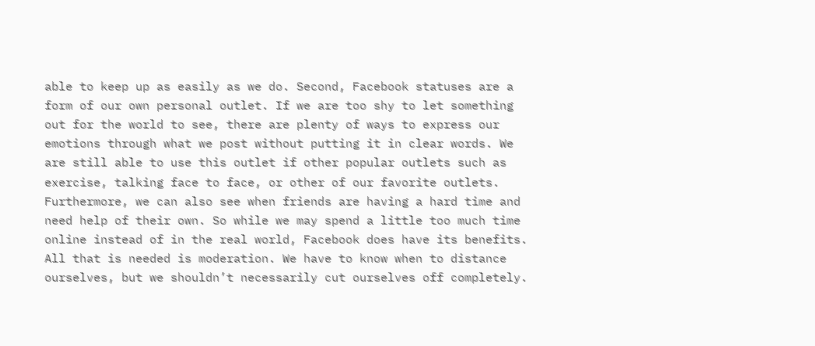able to keep up as easily as we do. Second, Facebook statuses are a form of our own personal outlet. If we are too shy to let something out for the world to see, there are plenty of ways to express our emotions through what we post without putting it in clear words. We are still able to use this outlet if other popular outlets such as exercise, talking face to face, or other of our favorite outlets. Furthermore, we can also see when friends are having a hard time and need help of their own. So while we may spend a little too much time online instead of in the real world, Facebook does have its benefits. All that is needed is moderation. We have to know when to distance ourselves, but we shouldn’t necessarily cut ourselves off completely.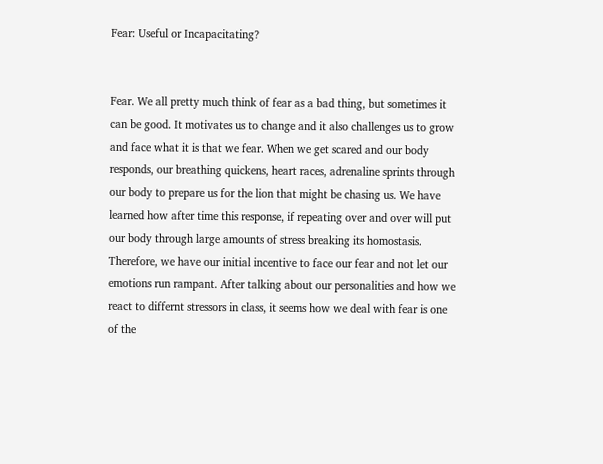Fear: Useful or Incapacitating?


Fear. We all pretty much think of fear as a bad thing, but sometimes it can be good. It motivates us to change and it also challenges us to grow and face what it is that we fear. When we get scared and our body responds, our breathing quickens, heart races, adrenaline sprints through our body to prepare us for the lion that might be chasing us. We have learned how after time this response, if repeating over and over will put our body through large amounts of stress breaking its homostasis. Therefore, we have our initial incentive to face our fear and not let our emotions run rampant. After talking about our personalities and how we react to differnt stressors in class, it seems how we deal with fear is one of the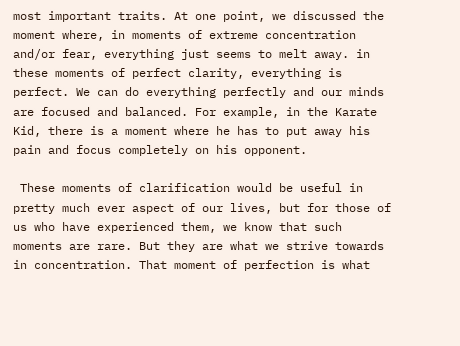most important traits. At one point, we discussed the moment where, in moments of extreme concentration and/or fear, everything just seems to melt away. in these moments of perfect clarity, everything is perfect. We can do everything perfectly and our minds are focused and balanced. For example, in the Karate Kid, there is a moment where he has to put away his pain and focus completely on his opponent.

 These moments of clarification would be useful in pretty much ever aspect of our lives, but for those of us who have experienced them, we know that such moments are rare. But they are what we strive towards in concentration. That moment of perfection is what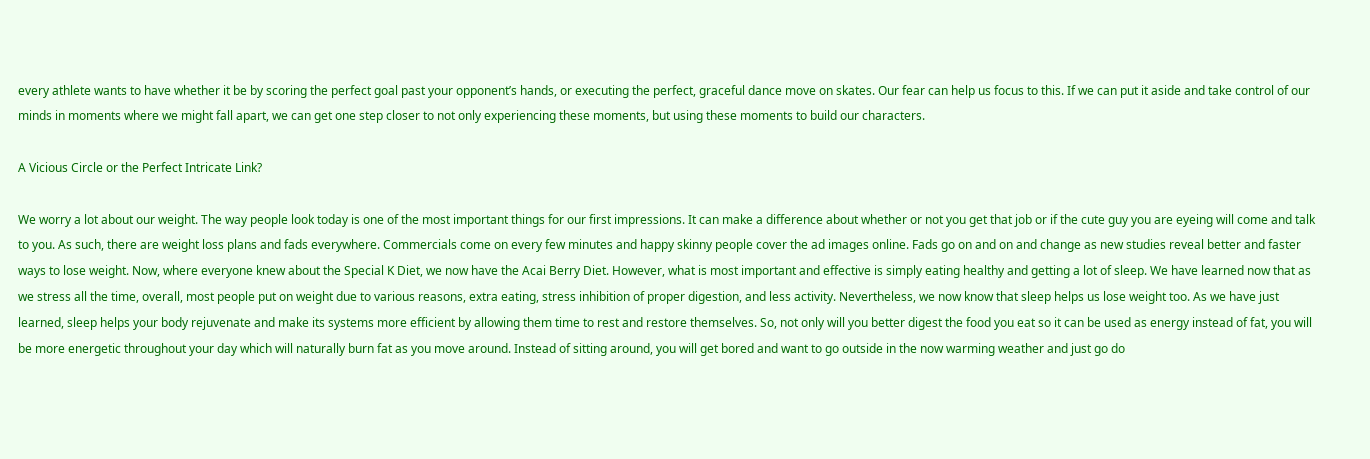every athlete wants to have whether it be by scoring the perfect goal past your opponent’s hands, or executing the perfect, graceful dance move on skates. Our fear can help us focus to this. If we can put it aside and take control of our minds in moments where we might fall apart, we can get one step closer to not only experiencing these moments, but using these moments to build our characters.

A Vicious Circle or the Perfect Intricate Link?

We worry a lot about our weight. The way people look today is one of the most important things for our first impressions. It can make a difference about whether or not you get that job or if the cute guy you are eyeing will come and talk to you. As such, there are weight loss plans and fads everywhere. Commercials come on every few minutes and happy skinny people cover the ad images online. Fads go on and on and change as new studies reveal better and faster ways to lose weight. Now, where everyone knew about the Special K Diet, we now have the Acai Berry Diet. However, what is most important and effective is simply eating healthy and getting a lot of sleep. We have learned now that as we stress all the time, overall, most people put on weight due to various reasons, extra eating, stress inhibition of proper digestion, and less activity. Nevertheless, we now know that sleep helps us lose weight too. As we have just learned, sleep helps your body rejuvenate and make its systems more efficient by allowing them time to rest and restore themselves. So, not only will you better digest the food you eat so it can be used as energy instead of fat, you will be more energetic throughout your day which will naturally burn fat as you move around. Instead of sitting around, you will get bored and want to go outside in the now warming weather and just go do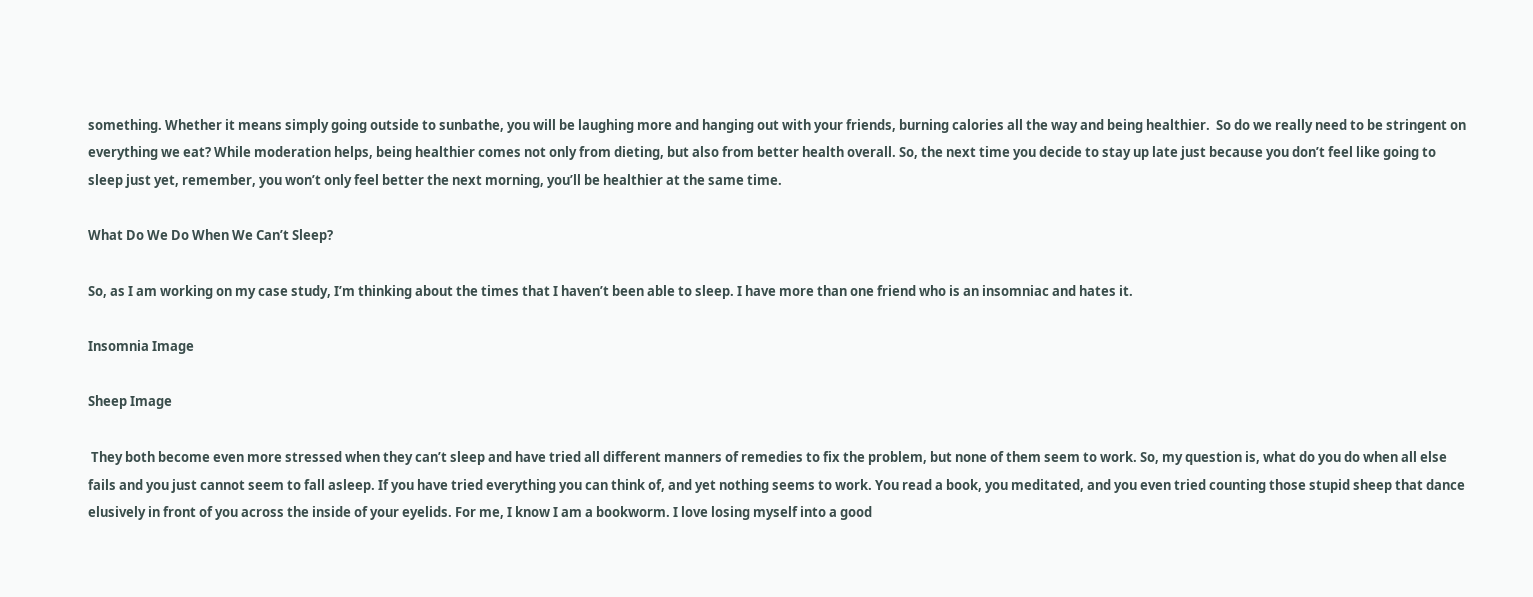something. Whether it means simply going outside to sunbathe, you will be laughing more and hanging out with your friends, burning calories all the way and being healthier.  So do we really need to be stringent on everything we eat? While moderation helps, being healthier comes not only from dieting, but also from better health overall. So, the next time you decide to stay up late just because you don’t feel like going to sleep just yet, remember, you won’t only feel better the next morning, you’ll be healthier at the same time.

What Do We Do When We Can’t Sleep?

So, as I am working on my case study, I’m thinking about the times that I haven’t been able to sleep. I have more than one friend who is an insomniac and hates it.

Insomnia Image

Sheep Image

 They both become even more stressed when they can’t sleep and have tried all different manners of remedies to fix the problem, but none of them seem to work. So, my question is, what do you do when all else fails and you just cannot seem to fall asleep. If you have tried everything you can think of, and yet nothing seems to work. You read a book, you meditated, and you even tried counting those stupid sheep that dance elusively in front of you across the inside of your eyelids. For me, I know I am a bookworm. I love losing myself into a good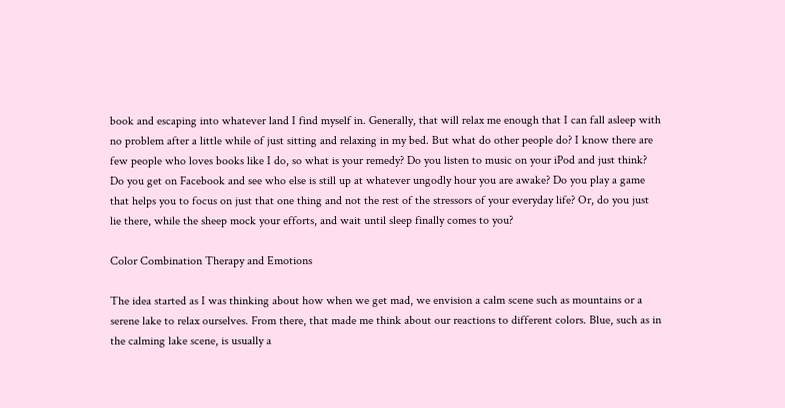book and escaping into whatever land I find myself in. Generally, that will relax me enough that I can fall asleep with no problem after a little while of just sitting and relaxing in my bed. But what do other people do? I know there are few people who loves books like I do, so what is your remedy? Do you listen to music on your iPod and just think? Do you get on Facebook and see who else is still up at whatever ungodly hour you are awake? Do you play a game that helps you to focus on just that one thing and not the rest of the stressors of your everyday life? Or, do you just lie there, while the sheep mock your efforts, and wait until sleep finally comes to you?

Color Combination Therapy and Emotions

The idea started as I was thinking about how when we get mad, we envision a calm scene such as mountains or a serene lake to relax ourselves. From there, that made me think about our reactions to different colors. Blue, such as in the calming lake scene, is usually a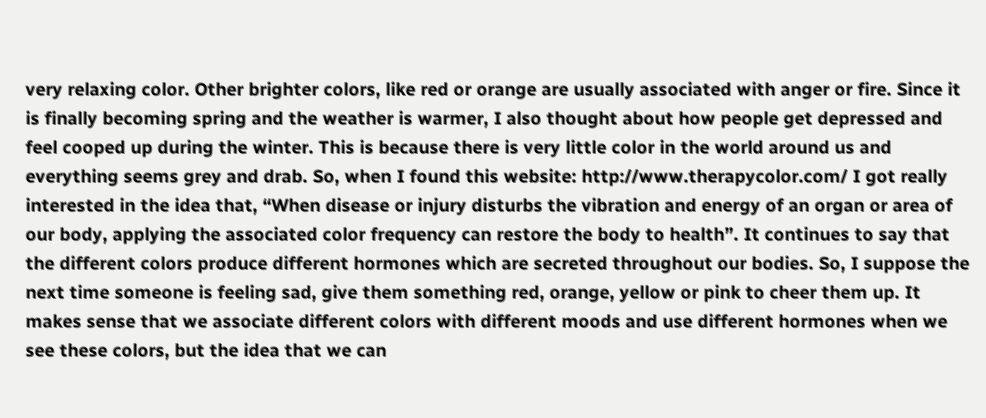very relaxing color. Other brighter colors, like red or orange are usually associated with anger or fire. Since it is finally becoming spring and the weather is warmer, I also thought about how people get depressed and feel cooped up during the winter. This is because there is very little color in the world around us and everything seems grey and drab. So, when I found this website: http://www.therapycolor.com/ I got really interested in the idea that, “When disease or injury disturbs the vibration and energy of an organ or area of our body, applying the associated color frequency can restore the body to health”. It continues to say that the different colors produce different hormones which are secreted throughout our bodies. So, I suppose the next time someone is feeling sad, give them something red, orange, yellow or pink to cheer them up. It makes sense that we associate different colors with different moods and use different hormones when we see these colors, but the idea that we can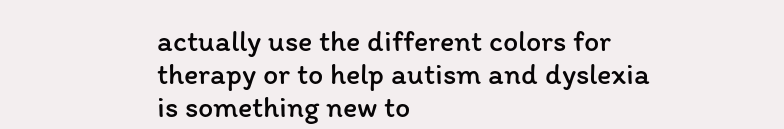actually use the different colors for therapy or to help autism and dyslexia is something new to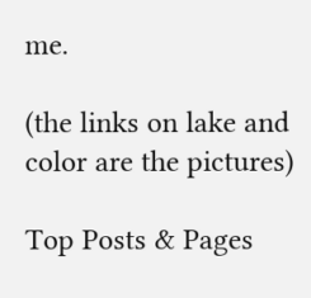me.

(the links on lake and color are the pictures)

Top Posts & Pages